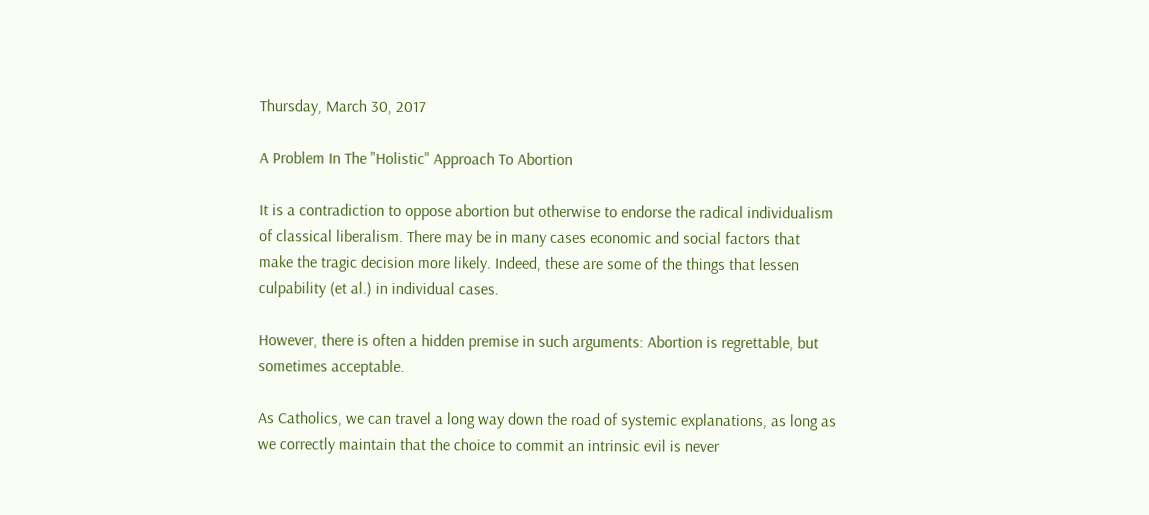Thursday, March 30, 2017

A Problem In The "Holistic" Approach To Abortion

It is a contradiction to oppose abortion but otherwise to endorse the radical individualism of classical liberalism. There may be in many cases economic and social factors that make the tragic decision more likely. Indeed, these are some of the things that lessen culpability (et al.) in individual cases.

However, there is often a hidden premise in such arguments: Abortion is regrettable, but sometimes acceptable.

As Catholics, we can travel a long way down the road of systemic explanations, as long as we correctly maintain that the choice to commit an intrinsic evil is never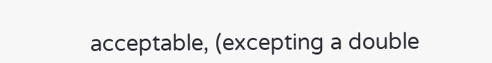acceptable, (excepting a double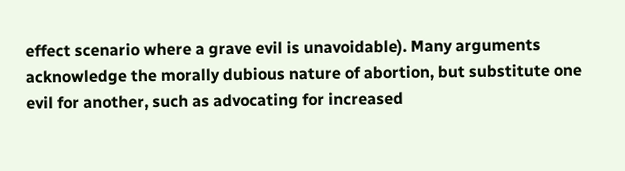effect scenario where a grave evil is unavoidable). Many arguments acknowledge the morally dubious nature of abortion, but substitute one evil for another, such as advocating for increased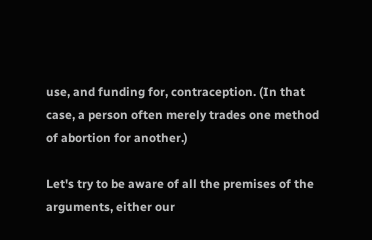use, and funding for, contraception. (In that case, a person often merely trades one method of abortion for another.)

Let's try to be aware of all the premises of the arguments, either our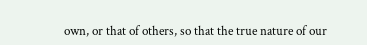own, or that of others, so that the true nature of our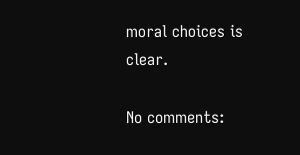moral choices is clear.

No comments: